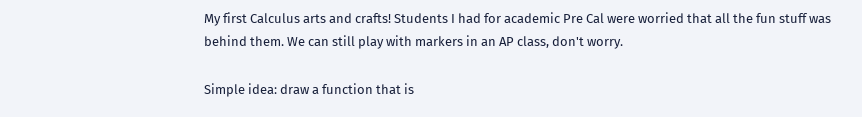My first Calculus arts and crafts! Students I had for academic Pre Cal were worried that all the fun stuff was behind them. We can still play with markers in an AP class, don't worry.

Simple idea: draw a function that is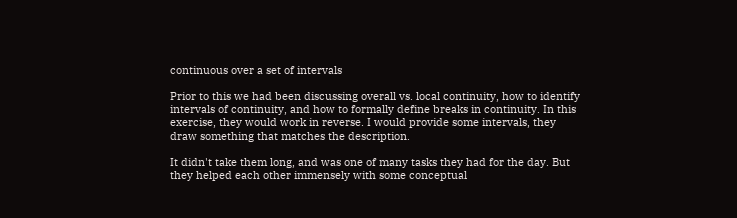continuous over a set of intervals

Prior to this we had been discussing overall vs. local continuity, how to identify intervals of continuity, and how to formally define breaks in continuity. In this exercise, they would work in reverse. I would provide some intervals, they draw something that matches the description.

It didn't take them long, and was one of many tasks they had for the day. But they helped each other immensely with some conceptual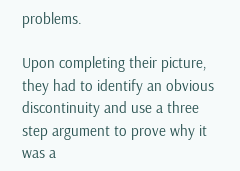problems.

Upon completing their picture, they had to identify an obvious discontinuity and use a three step argument to prove why it was a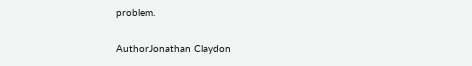problem.

AuthorJonathan Claydon